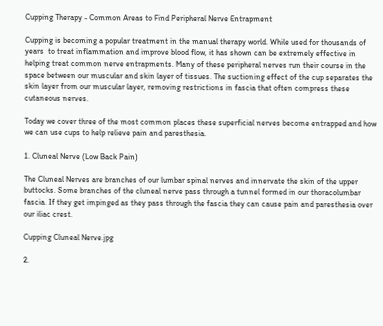Cupping Therapy - Common Areas to Find Peripheral Nerve Entrapment

Cupping is becoming a popular treatment in the manual therapy world. While used for thousands of years  to treat inflammation and improve blood flow, it has shown can be extremely effective in helping treat common nerve entrapments. Many of these peripheral nerves run their course in the space between our muscular and skin layer of tissues. The suctioning effect of the cup separates the skin layer from our muscular layer, removing restrictions in fascia that often compress these cutaneous nerves.

Today we cover three of the most common places these superficial nerves become entrapped and how we can use cups to help relieve pain and paresthesia.

1. Cluneal Nerve (Low Back Pain)

The Cluneal Nerves are branches of our lumbar spinal nerves and innervate the skin of the upper buttocks. Some branches of the cluneal nerve pass through a tunnel formed in our thoracolumbar fascia. If they get impinged as they pass through the fascia they can cause pain and paresthesia over our iliac crest.

Cupping Cluneal Nerve.jpg

2.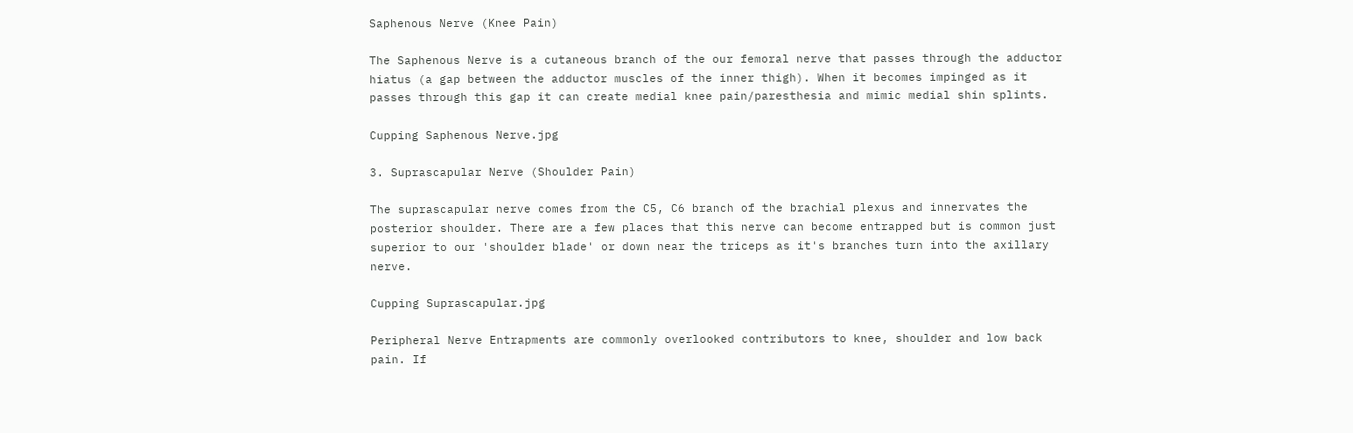Saphenous Nerve (Knee Pain)

The Saphenous Nerve is a cutaneous branch of the our femoral nerve that passes through the adductor hiatus (a gap between the adductor muscles of the inner thigh). When it becomes impinged as it passes through this gap it can create medial knee pain/paresthesia and mimic medial shin splints.

Cupping Saphenous Nerve.jpg

3. Suprascapular Nerve (Shoulder Pain)

The suprascapular nerve comes from the C5, C6 branch of the brachial plexus and innervates the posterior shoulder. There are a few places that this nerve can become entrapped but is common just superior to our 'shoulder blade' or down near the triceps as it's branches turn into the axillary nerve.

Cupping Suprascapular.jpg

Peripheral Nerve Entrapments are commonly overlooked contributors to knee, shoulder and low back pain. If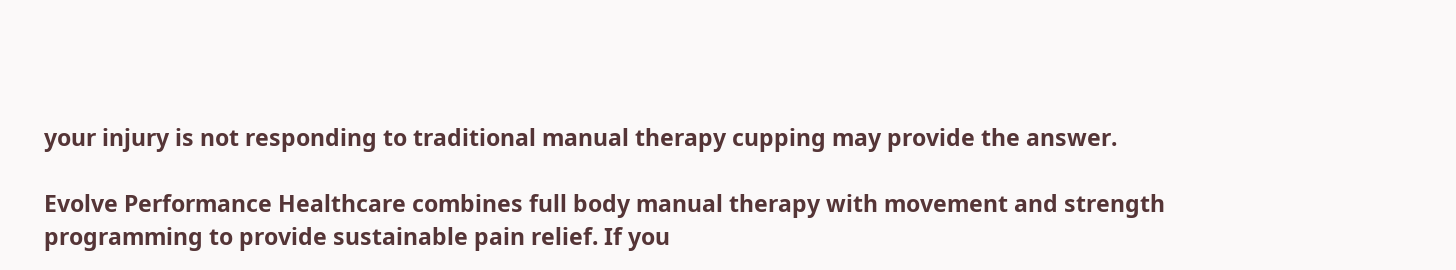your injury is not responding to traditional manual therapy cupping may provide the answer.

Evolve Performance Healthcare combines full body manual therapy with movement and strength programming to provide sustainable pain relief. If you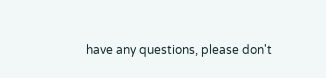have any questions, please don't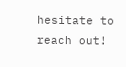hesitate to reach out!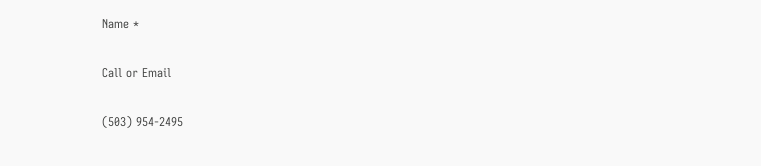Name *

Call or Email

(503) 954-2495